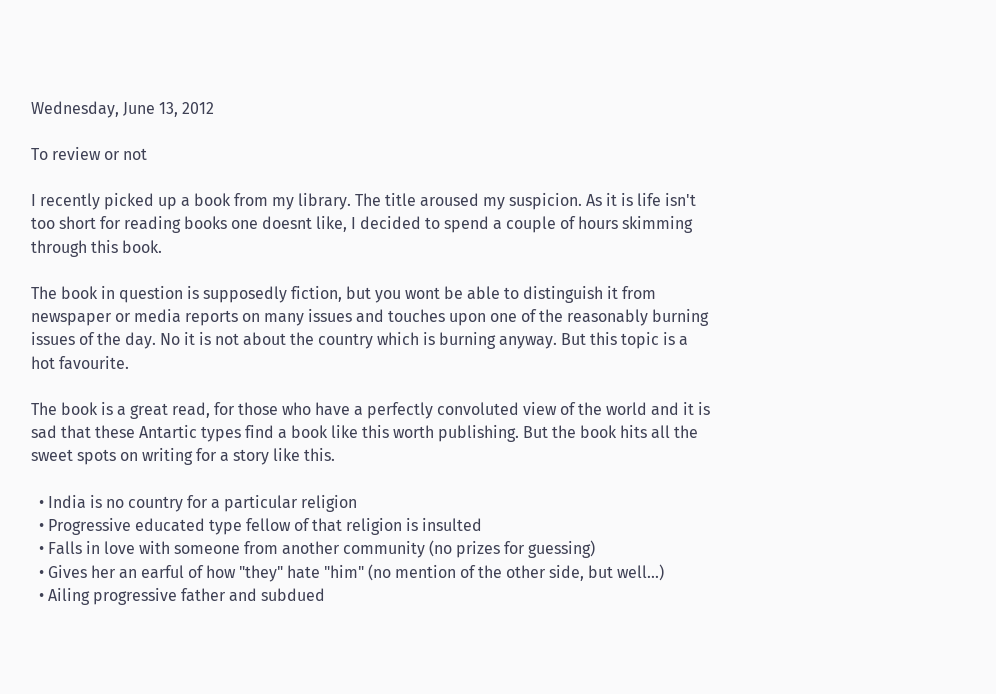Wednesday, June 13, 2012

To review or not

I recently picked up a book from my library. The title aroused my suspicion. As it is life isn't too short for reading books one doesnt like, I decided to spend a couple of hours skimming through this book.

The book in question is supposedly fiction, but you wont be able to distinguish it from newspaper or media reports on many issues and touches upon one of the reasonably burning issues of the day. No it is not about the country which is burning anyway. But this topic is a hot favourite.

The book is a great read, for those who have a perfectly convoluted view of the world and it is sad that these Antartic types find a book like this worth publishing. But the book hits all the sweet spots on writing for a story like this.

  • India is no country for a particular religion
  • Progressive educated type fellow of that religion is insulted
  • Falls in love with someone from another community (no prizes for guessing)
  • Gives her an earful of how "they" hate "him" (no mention of the other side, but well...)
  • Ailing progressive father and subdued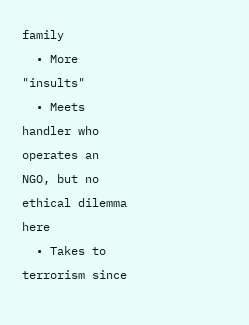family
  • More "insults"
  • Meets handler who operates an NGO, but no ethical dilemma here
  • Takes to terrorism since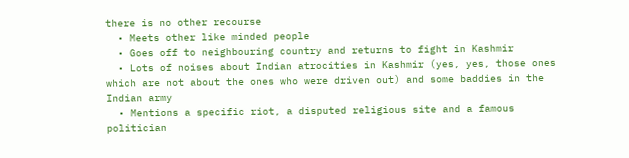there is no other recourse
  • Meets other like minded people
  • Goes off to neighbouring country and returns to fight in Kashmir
  • Lots of noises about Indian atrocities in Kashmir (yes, yes, those ones which are not about the ones who were driven out) and some baddies in the Indian army
  • Mentions a specific riot, a disputed religious site and a famous politician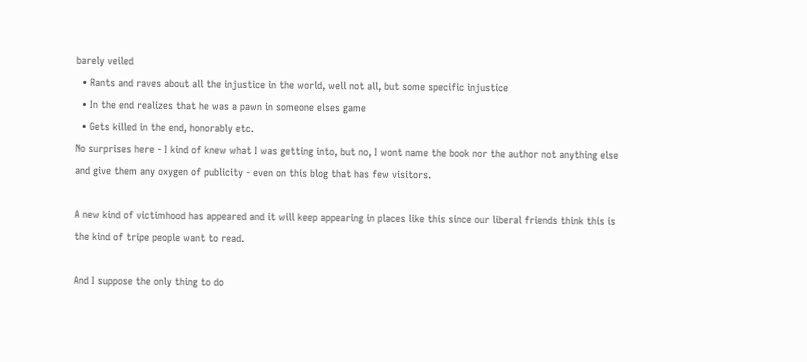barely veiled
  • Rants and raves about all the injustice in the world, well not all, but some specific injustice
  • In the end realizes that he was a pawn in someone elses game
  • Gets killed in the end, honorably etc.
No surprises here - I kind of knew what I was getting into, but no, I wont name the book nor the author not anything else and give them any oxygen of publicity - even on this blog that has few visitors.

A new kind of victimhood has appeared and it will keep appearing in places like this since our liberal friends think this is the kind of tripe people want to read.

And I suppose the only thing to do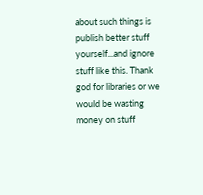about such things is publish better stuff yourself...and ignore stuff like this. Thank god for libraries or we would be wasting money on stuff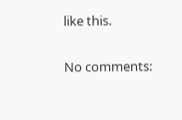like this.

No comments: